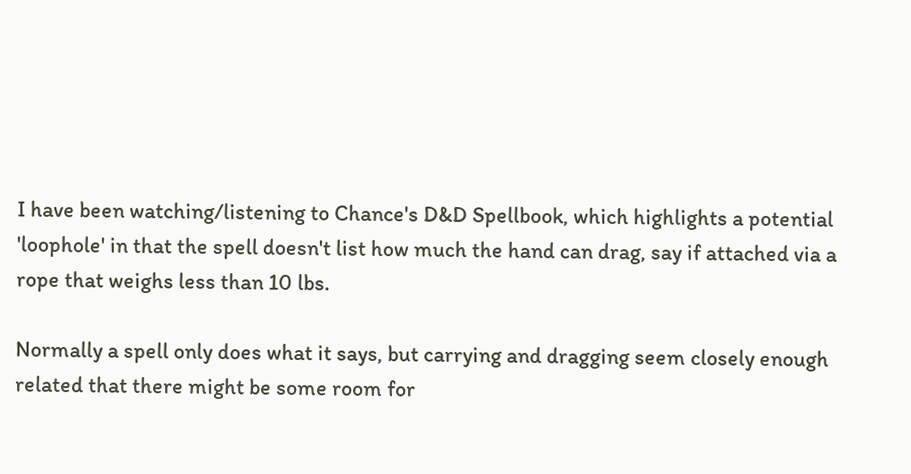I have been watching/listening to Chance's D&D Spellbook, which highlights a potential 'loophole' in that the spell doesn't list how much the hand can drag, say if attached via a rope that weighs less than 10 lbs.

Normally a spell only does what it says, but carrying and dragging seem closely enough related that there might be some room for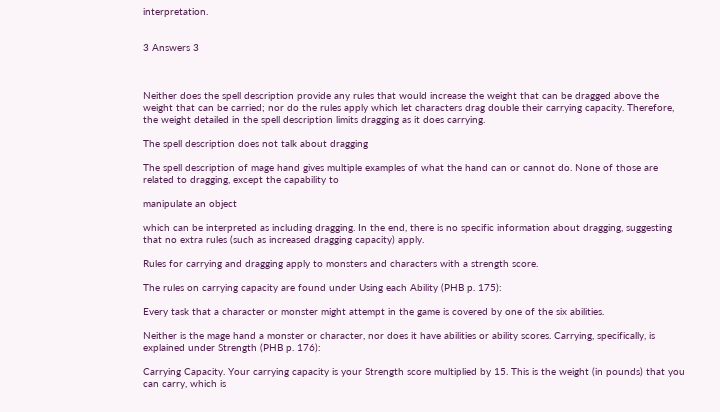interpretation.


3 Answers 3



Neither does the spell description provide any rules that would increase the weight that can be dragged above the weight that can be carried; nor do the rules apply which let characters drag double their carrying capacity. Therefore, the weight detailed in the spell description limits dragging as it does carrying.

The spell description does not talk about dragging

The spell description of mage hand gives multiple examples of what the hand can or cannot do. None of those are related to dragging, except the capability to

manipulate an object

which can be interpreted as including dragging. In the end, there is no specific information about dragging, suggesting that no extra rules (such as increased dragging capacity) apply.

Rules for carrying and dragging apply to monsters and characters with a strength score.

The rules on carrying capacity are found under Using each Ability (PHB p. 175):

Every task that a character or monster might attempt in the game is covered by one of the six abilities.

Neither is the mage hand a monster or character, nor does it have abilities or ability scores. Carrying, specifically, is explained under Strength (PHB p. 176):

Carrying Capacity. Your carrying capacity is your Strength score multiplied by 15. This is the weight (in pounds) that you can carry, which is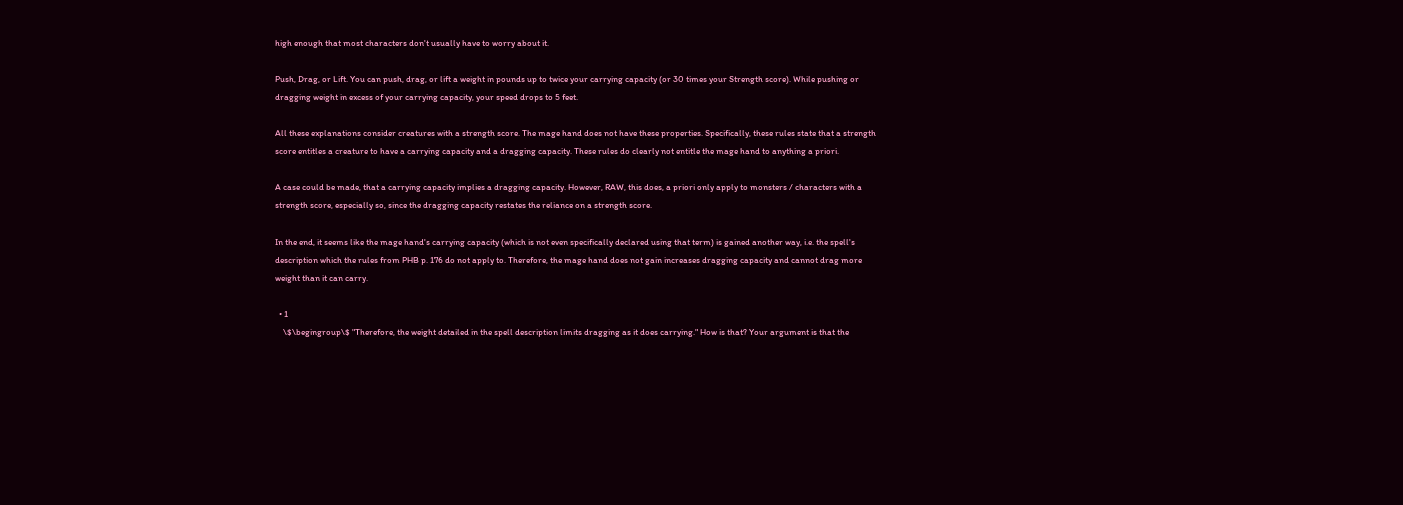high enough that most characters don't usually have to worry about it.

Push, Drag, or Lift. You can push, drag, or lift a weight in pounds up to twice your carrying capacity (or 30 times your Strength score). While pushing or dragging weight in excess of your carrying capacity, your speed drops to 5 feet.

All these explanations consider creatures with a strength score. The mage hand does not have these properties. Specifically, these rules state that a strength score entitles a creature to have a carrying capacity and a dragging capacity. These rules do clearly not entitle the mage hand to anything a priori.

A case could be made, that a carrying capacity implies a dragging capacity. However, RAW, this does, a priori only apply to monsters / characters with a strength score, especially so, since the dragging capacity restates the reliance on a strength score.

In the end, it seems like the mage hand's carrying capacity (which is not even specifically declared using that term) is gained another way, i.e. the spell's description which the rules from PHB p. 176 do not apply to. Therefore, the mage hand does not gain increases dragging capacity and cannot drag more weight than it can carry.

  • 1
    \$\begingroup\$ "Therefore, the weight detailed in the spell description limits dragging as it does carrying." How is that? Your argument is that the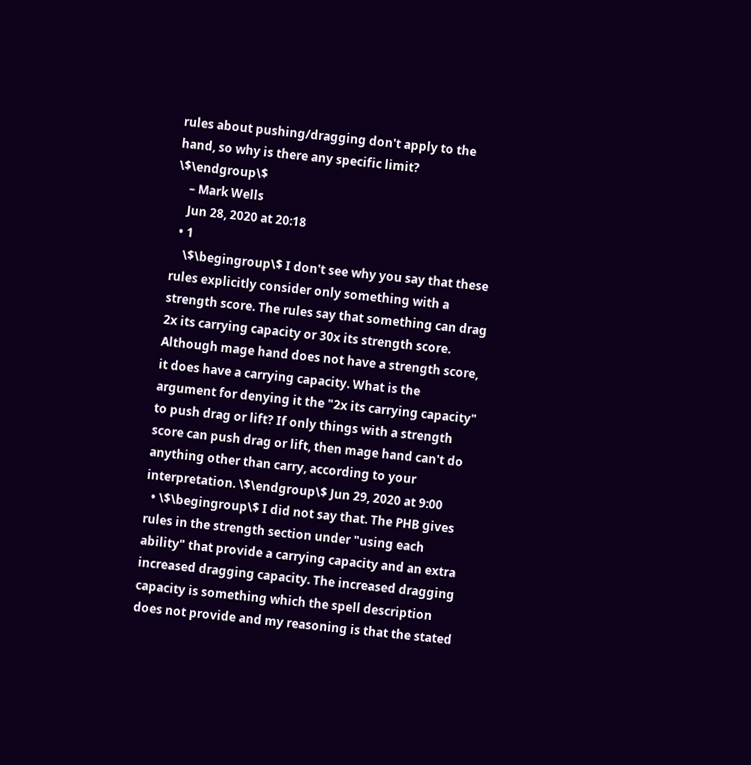rules about pushing/dragging don't apply to the hand, so why is there any specific limit? \$\endgroup\$
    – Mark Wells
    Jun 28, 2020 at 20:18
  • 1
    \$\begingroup\$ I don't see why you say that these rules explicitly consider only something with a strength score. The rules say that something can drag 2x its carrying capacity or 30x its strength score. Although mage hand does not have a strength score, it does have a carrying capacity. What is the argument for denying it the "2x its carrying capacity" to push drag or lift? If only things with a strength score can push drag or lift, then mage hand can't do anything other than carry, according to your interpretation. \$\endgroup\$ Jun 29, 2020 at 9:00
  • \$\begingroup\$ I did not say that. The PHB gives rules in the strength section under "using each ability" that provide a carrying capacity and an extra increased dragging capacity. The increased dragging capacity is something which the spell description does not provide and my reasoning is that the stated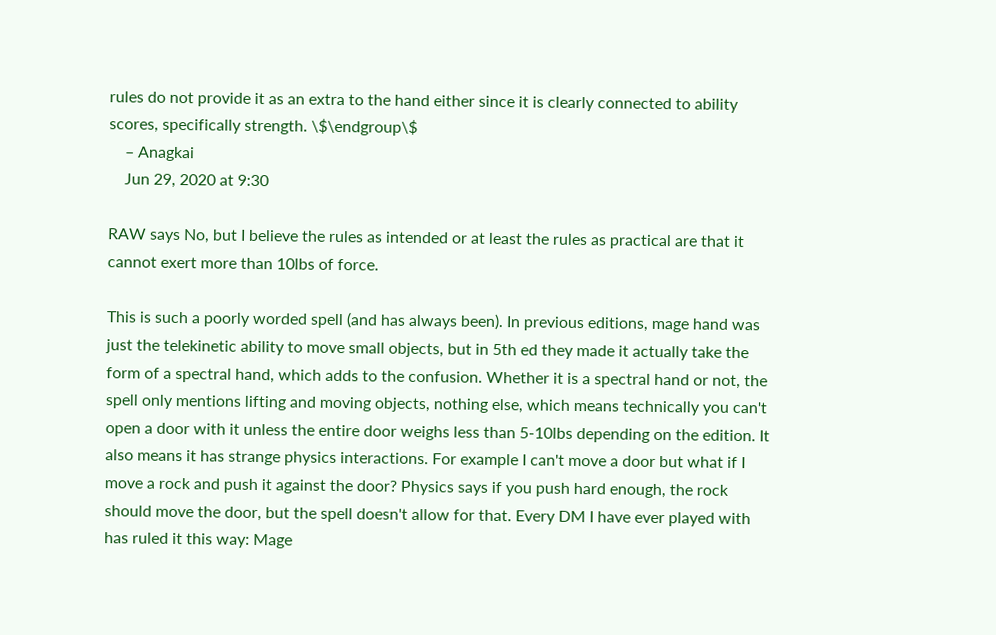rules do not provide it as an extra to the hand either since it is clearly connected to ability scores, specifically strength. \$\endgroup\$
    – Anagkai
    Jun 29, 2020 at 9:30

RAW says No, but I believe the rules as intended or at least the rules as practical are that it cannot exert more than 10lbs of force.

This is such a poorly worded spell (and has always been). In previous editions, mage hand was just the telekinetic ability to move small objects, but in 5th ed they made it actually take the form of a spectral hand, which adds to the confusion. Whether it is a spectral hand or not, the spell only mentions lifting and moving objects, nothing else, which means technically you can't open a door with it unless the entire door weighs less than 5-10lbs depending on the edition. It also means it has strange physics interactions. For example I can't move a door but what if I move a rock and push it against the door? Physics says if you push hard enough, the rock should move the door, but the spell doesn't allow for that. Every DM I have ever played with has ruled it this way: Mage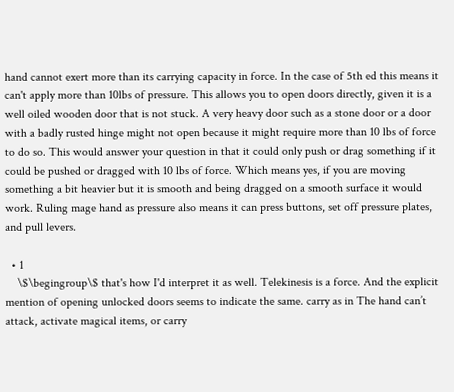hand cannot exert more than its carrying capacity in force. In the case of 5th ed this means it can't apply more than 10lbs of pressure. This allows you to open doors directly, given it is a well oiled wooden door that is not stuck. A very heavy door such as a stone door or a door with a badly rusted hinge might not open because it might require more than 10 lbs of force to do so. This would answer your question in that it could only push or drag something if it could be pushed or dragged with 10 lbs of force. Which means yes, if you are moving something a bit heavier but it is smooth and being dragged on a smooth surface it would work. Ruling mage hand as pressure also means it can press buttons, set off pressure plates, and pull levers.

  • 1
    \$\begingroup\$ that's how I'd interpret it as well. Telekinesis is a force. And the explicit mention of opening unlocked doors seems to indicate the same. carry as in The hand can’t attack, activate magical items, or carry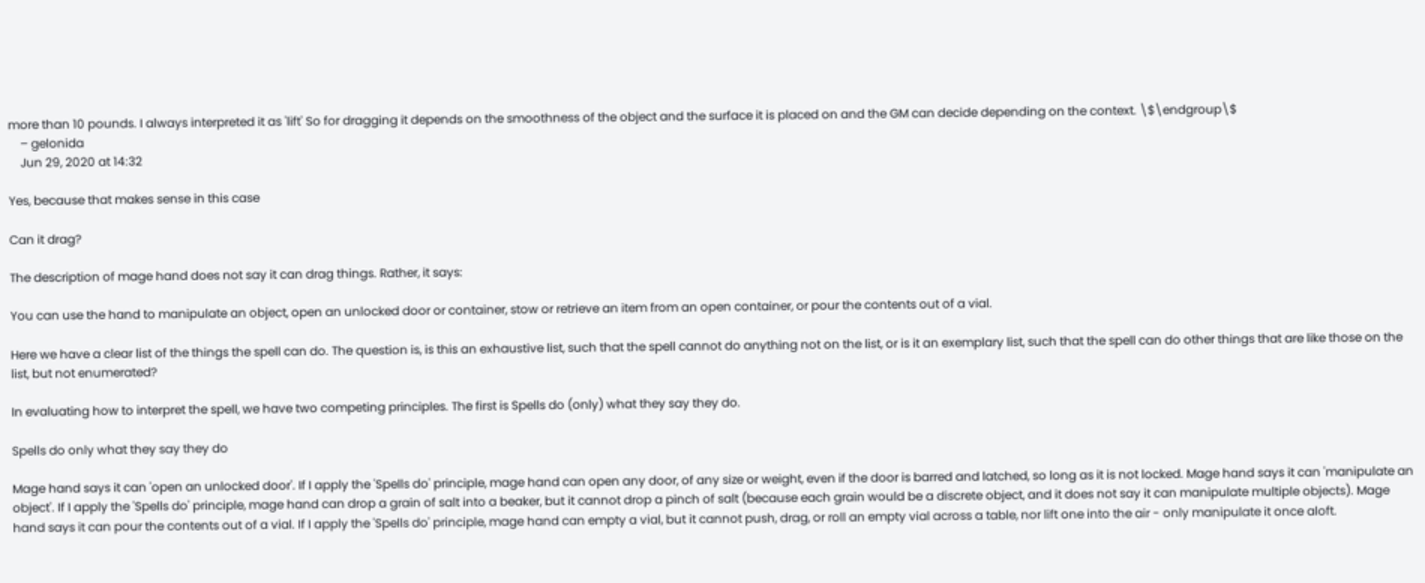more than 10 pounds. I always interpreted it as 'lift' So for dragging it depends on the smoothness of the object and the surface it is placed on and the GM can decide depending on the context. \$\endgroup\$
    – gelonida
    Jun 29, 2020 at 14:32

Yes, because that makes sense in this case

Can it drag?

The description of mage hand does not say it can drag things. Rather, it says:

You can use the hand to manipulate an object, open an unlocked door or container, stow or retrieve an item from an open container, or pour the contents out of a vial.

Here we have a clear list of the things the spell can do. The question is, is this an exhaustive list, such that the spell cannot do anything not on the list, or is it an exemplary list, such that the spell can do other things that are like those on the list, but not enumerated?

In evaluating how to interpret the spell, we have two competing principles. The first is Spells do (only) what they say they do.

Spells do only what they say they do

Mage hand says it can 'open an unlocked door'. If I apply the 'Spells do' principle, mage hand can open any door, of any size or weight, even if the door is barred and latched, so long as it is not locked. Mage hand says it can 'manipulate an object'. If I apply the 'Spells do' principle, mage hand can drop a grain of salt into a beaker, but it cannot drop a pinch of salt (because each grain would be a discrete object, and it does not say it can manipulate multiple objects). Mage hand says it can pour the contents out of a vial. If I apply the 'Spells do' principle, mage hand can empty a vial, but it cannot push, drag, or roll an empty vial across a table, nor lift one into the air - only manipulate it once aloft.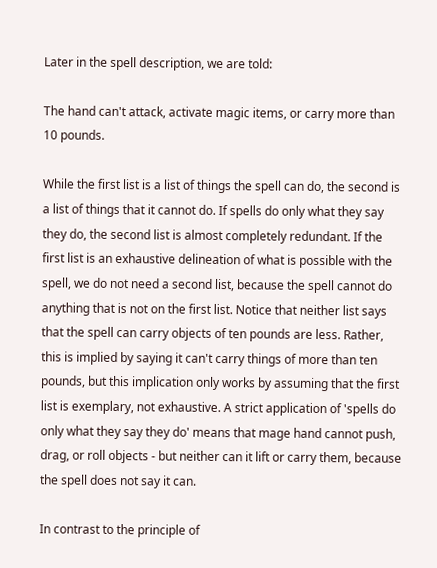Later in the spell description, we are told:

The hand can't attack, activate magic items, or carry more than 10 pounds.

While the first list is a list of things the spell can do, the second is a list of things that it cannot do. If spells do only what they say they do, the second list is almost completely redundant. If the first list is an exhaustive delineation of what is possible with the spell, we do not need a second list, because the spell cannot do anything that is not on the first list. Notice that neither list says that the spell can carry objects of ten pounds are less. Rather, this is implied by saying it can't carry things of more than ten pounds, but this implication only works by assuming that the first list is exemplary, not exhaustive. A strict application of 'spells do only what they say they do' means that mage hand cannot push, drag, or roll objects - but neither can it lift or carry them, because the spell does not say it can.

In contrast to the principle of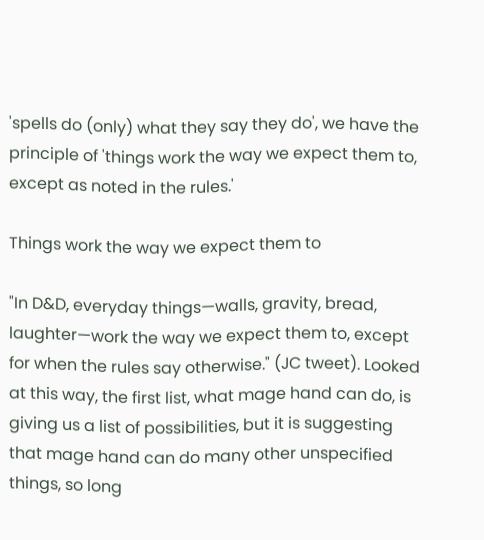'spells do (only) what they say they do', we have the principle of 'things work the way we expect them to, except as noted in the rules.'

Things work the way we expect them to

"In D&D, everyday things—walls, gravity, bread, laughter—work the way we expect them to, except for when the rules say otherwise." (JC tweet). Looked at this way, the first list, what mage hand can do, is giving us a list of possibilities, but it is suggesting that mage hand can do many other unspecified things, so long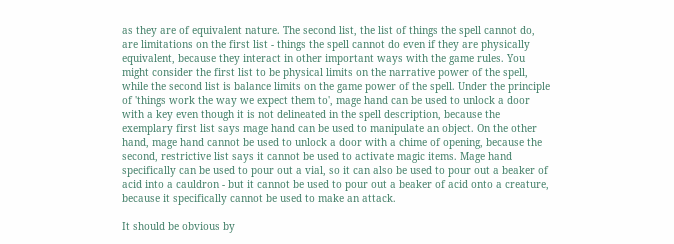as they are of equivalent nature. The second list, the list of things the spell cannot do, are limitations on the first list - things the spell cannot do even if they are physically equivalent, because they interact in other important ways with the game rules. You might consider the first list to be physical limits on the narrative power of the spell, while the second list is balance limits on the game power of the spell. Under the principle of 'things work the way we expect them to', mage hand can be used to unlock a door with a key even though it is not delineated in the spell description, because the exemplary first list says mage hand can be used to manipulate an object. On the other hand, mage hand cannot be used to unlock a door with a chime of opening, because the second, restrictive list says it cannot be used to activate magic items. Mage hand specifically can be used to pour out a vial, so it can also be used to pour out a beaker of acid into a cauldron - but it cannot be used to pour out a beaker of acid onto a creature, because it specifically cannot be used to make an attack.

It should be obvious by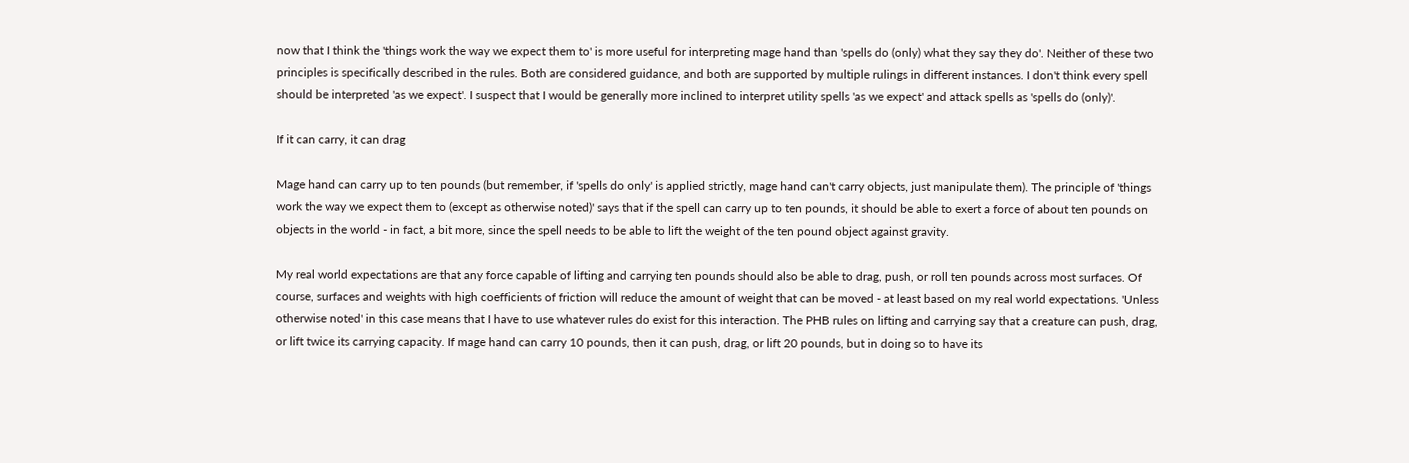now that I think the 'things work the way we expect them to' is more useful for interpreting mage hand than 'spells do (only) what they say they do'. Neither of these two principles is specifically described in the rules. Both are considered guidance, and both are supported by multiple rulings in different instances. I don't think every spell should be interpreted 'as we expect'. I suspect that I would be generally more inclined to interpret utility spells 'as we expect' and attack spells as 'spells do (only)'.

If it can carry, it can drag

Mage hand can carry up to ten pounds (but remember, if 'spells do only' is applied strictly, mage hand can't carry objects, just manipulate them). The principle of 'things work the way we expect them to (except as otherwise noted)' says that if the spell can carry up to ten pounds, it should be able to exert a force of about ten pounds on objects in the world - in fact, a bit more, since the spell needs to be able to lift the weight of the ten pound object against gravity.

My real world expectations are that any force capable of lifting and carrying ten pounds should also be able to drag, push, or roll ten pounds across most surfaces. Of course, surfaces and weights with high coefficients of friction will reduce the amount of weight that can be moved - at least based on my real world expectations. 'Unless otherwise noted' in this case means that I have to use whatever rules do exist for this interaction. The PHB rules on lifting and carrying say that a creature can push, drag, or lift twice its carrying capacity. If mage hand can carry 10 pounds, then it can push, drag, or lift 20 pounds, but in doing so to have its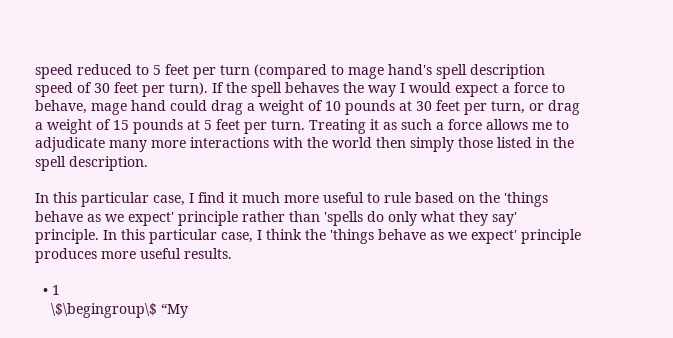speed reduced to 5 feet per turn (compared to mage hand's spell description speed of 30 feet per turn). If the spell behaves the way I would expect a force to behave, mage hand could drag a weight of 10 pounds at 30 feet per turn, or drag a weight of 15 pounds at 5 feet per turn. Treating it as such a force allows me to adjudicate many more interactions with the world then simply those listed in the spell description.

In this particular case, I find it much more useful to rule based on the 'things behave as we expect' principle rather than 'spells do only what they say' principle. In this particular case, I think the 'things behave as we expect' principle produces more useful results.

  • 1
    \$\begingroup\$ “My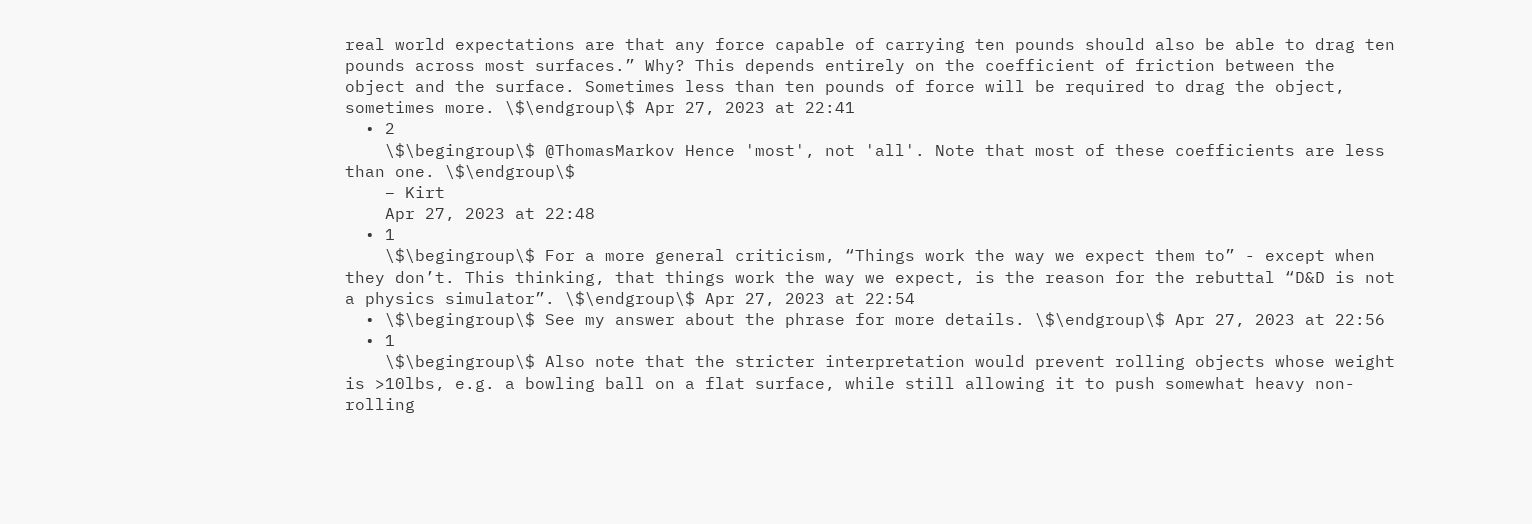real world expectations are that any force capable of carrying ten pounds should also be able to drag ten pounds across most surfaces.” Why? This depends entirely on the coefficient of friction between the object and the surface. Sometimes less than ten pounds of force will be required to drag the object, sometimes more. \$\endgroup\$ Apr 27, 2023 at 22:41
  • 2
    \$\begingroup\$ @ThomasMarkov Hence 'most', not 'all'. Note that most of these coefficients are less than one. \$\endgroup\$
    – Kirt
    Apr 27, 2023 at 22:48
  • 1
    \$\begingroup\$ For a more general criticism, “Things work the way we expect them to” - except when they don’t. This thinking, that things work the way we expect, is the reason for the rebuttal “D&D is not a physics simulator”. \$\endgroup\$ Apr 27, 2023 at 22:54
  • \$\begingroup\$ See my answer about the phrase for more details. \$\endgroup\$ Apr 27, 2023 at 22:56
  • 1
    \$\begingroup\$ Also note that the stricter interpretation would prevent rolling objects whose weight is >10lbs, e.g. a bowling ball on a flat surface, while still allowing it to push somewhat heavy non-rolling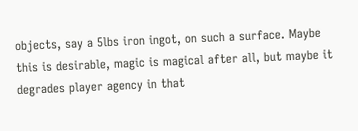objects, say a 5lbs iron ingot, on such a surface. Maybe this is desirable, magic is magical after all, but maybe it degrades player agency in that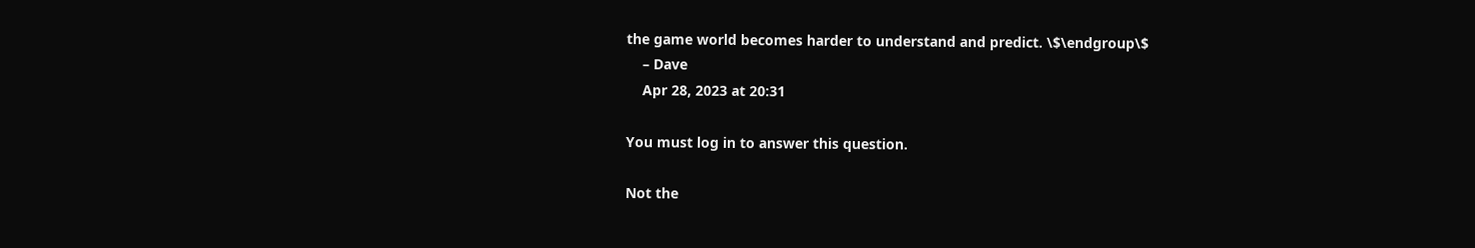the game world becomes harder to understand and predict. \$\endgroup\$
    – Dave
    Apr 28, 2023 at 20:31

You must log in to answer this question.

Not the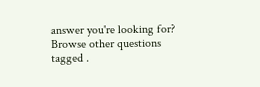answer you're looking for? Browse other questions tagged .